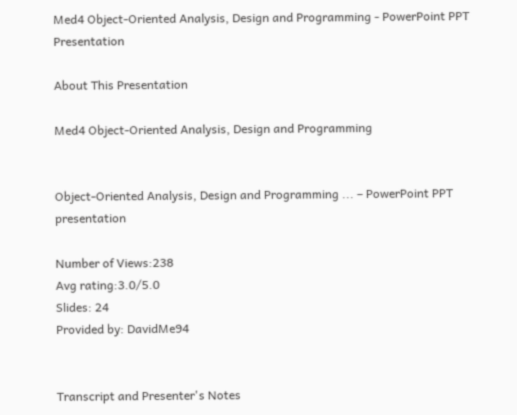Med4 Object-Oriented Analysis, Design and Programming - PowerPoint PPT Presentation

About This Presentation

Med4 Object-Oriented Analysis, Design and Programming


Object-Oriented Analysis, Design and Programming ... – PowerPoint PPT presentation

Number of Views:238
Avg rating:3.0/5.0
Slides: 24
Provided by: DavidMe94


Transcript and Presenter's Notes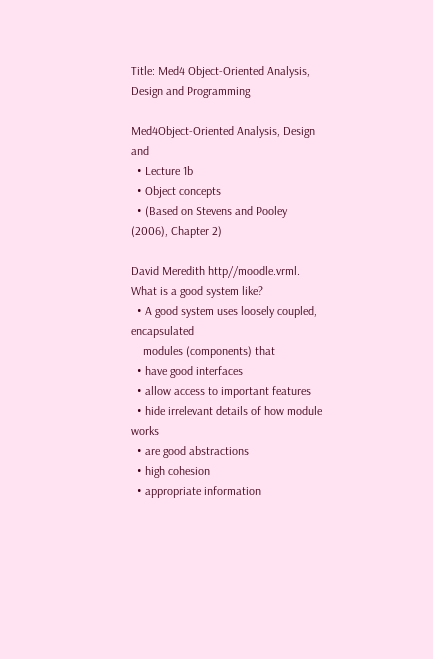Title: Med4 Object-Oriented Analysis, Design and Programming

Med4Object-Oriented Analysis, Design and
  • Lecture 1b
  • Object concepts
  • (Based on Stevens and Pooley (2006), Chapter 2)

David Meredith http//moodle.vrml.
What is a good system like?
  • A good system uses loosely coupled, encapsulated
    modules (components) that
  • have good interfaces
  • allow access to important features
  • hide irrelevant details of how module works
  • are good abstractions
  • high cohesion
  • appropriate information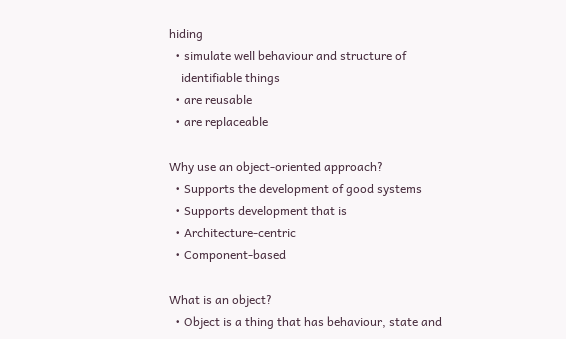hiding
  • simulate well behaviour and structure of
    identifiable things
  • are reusable
  • are replaceable

Why use an object-oriented approach?
  • Supports the development of good systems
  • Supports development that is
  • Architecture-centric
  • Component-based

What is an object?
  • Object is a thing that has behaviour, state and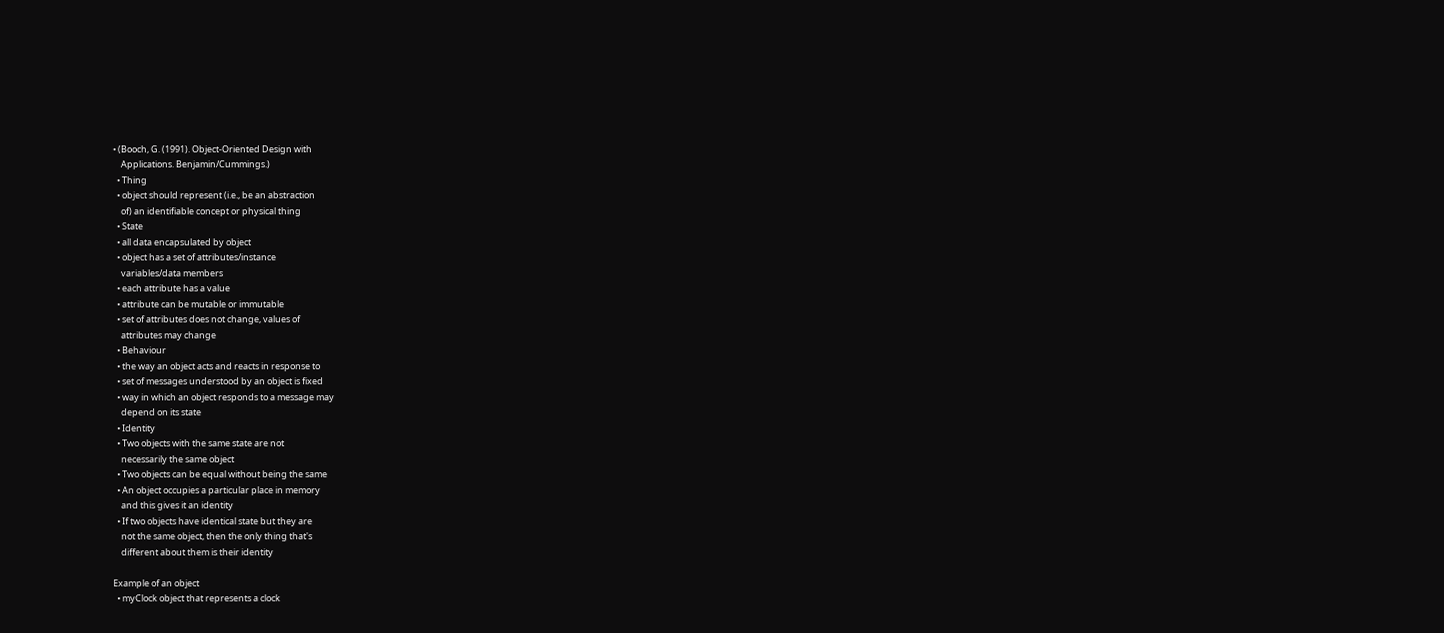• (Booch, G. (1991). Object-Oriented Design with
    Applications. Benjamin/Cummings.)
  • Thing
  • object should represent (i.e., be an abstraction
    of) an identifiable concept or physical thing
  • State
  • all data encapsulated by object
  • object has a set of attributes/instance
    variables/data members
  • each attribute has a value
  • attribute can be mutable or immutable
  • set of attributes does not change, values of
    attributes may change
  • Behaviour
  • the way an object acts and reacts in response to
  • set of messages understood by an object is fixed
  • way in which an object responds to a message may
    depend on its state
  • Identity
  • Two objects with the same state are not
    necessarily the same object
  • Two objects can be equal without being the same
  • An object occupies a particular place in memory
    and this gives it an identity
  • If two objects have identical state but they are
    not the same object, then the only thing that's
    different about them is their identity

Example of an object
  • myClock object that represents a clock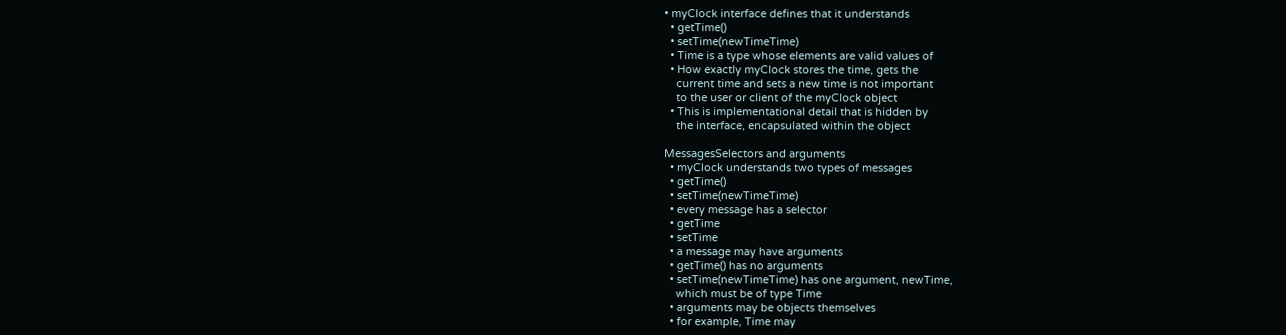• myClock interface defines that it understands
  • getTime()
  • setTime(newTimeTime)
  • Time is a type whose elements are valid values of
  • How exactly myClock stores the time, gets the
    current time and sets a new time is not important
    to the user or client of the myClock object
  • This is implementational detail that is hidden by
    the interface, encapsulated within the object

MessagesSelectors and arguments
  • myClock understands two types of messages
  • getTime()
  • setTime(newTimeTime)
  • every message has a selector
  • getTime
  • setTime
  • a message may have arguments
  • getTime() has no arguments
  • setTime(newTimeTime) has one argument, newTime,
    which must be of type Time
  • arguments may be objects themselves
  • for example, Time may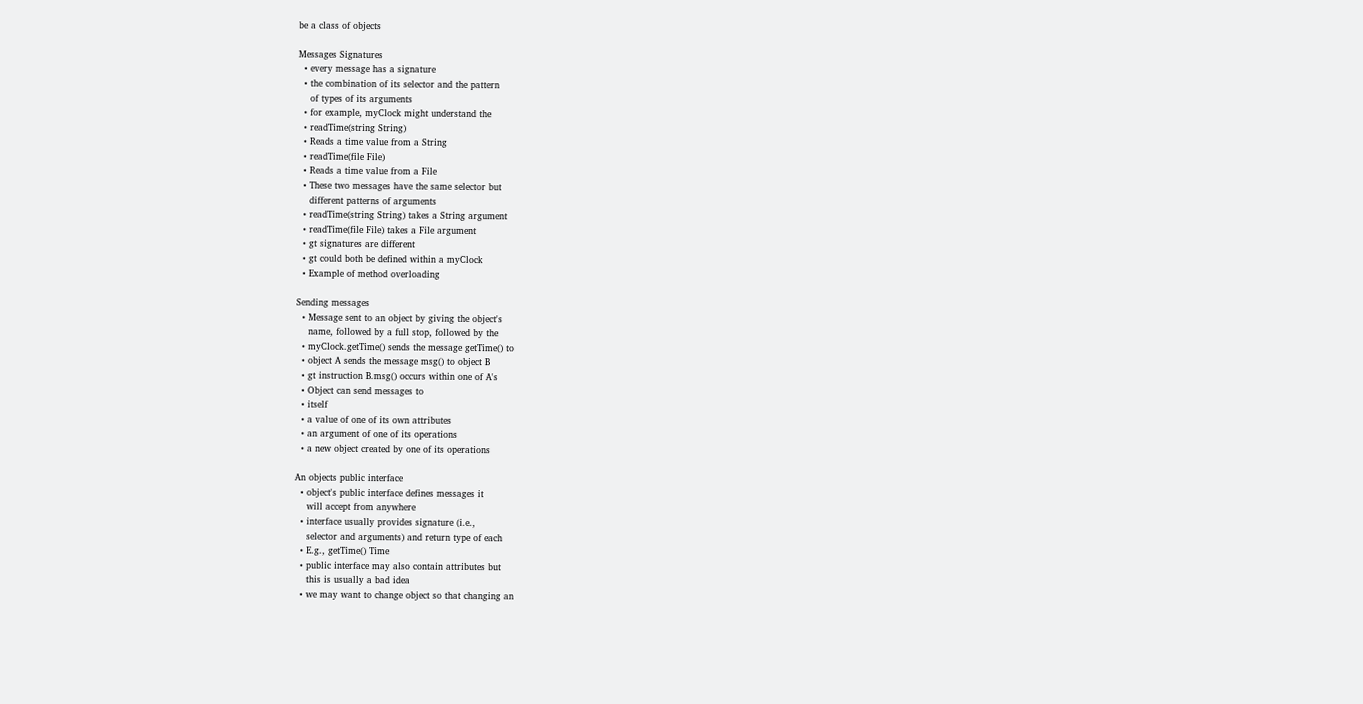be a class of objects

Messages Signatures
  • every message has a signature
  • the combination of its selector and the pattern
    of types of its arguments
  • for example, myClock might understand the
  • readTime(string String)
  • Reads a time value from a String
  • readTime(file File)
  • Reads a time value from a File
  • These two messages have the same selector but
    different patterns of arguments
  • readTime(string String) takes a String argument
  • readTime(file File) takes a File argument
  • gt signatures are different
  • gt could both be defined within a myClock
  • Example of method overloading

Sending messages
  • Message sent to an object by giving the object's
    name, followed by a full stop, followed by the
  • myClock.getTime() sends the message getTime() to
  • object A sends the message msg() to object B
  • gt instruction B.msg() occurs within one of A's
  • Object can send messages to
  • itself
  • a value of one of its own attributes
  • an argument of one of its operations
  • a new object created by one of its operations

An objects public interface
  • object's public interface defines messages it
    will accept from anywhere
  • interface usually provides signature (i.e.,
    selector and arguments) and return type of each
  • E.g., getTime() Time
  • public interface may also contain attributes but
    this is usually a bad idea
  • we may want to change object so that changing an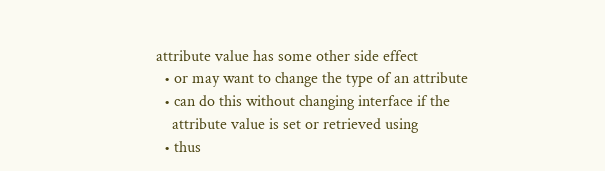attribute value has some other side effect
  • or may want to change the type of an attribute
  • can do this without changing interface if the
    attribute value is set or retrieved using
  • thus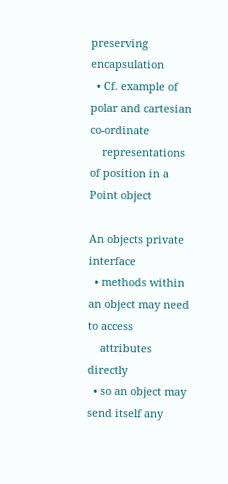preserving encapsulation
  • Cf. example of polar and cartesian co-ordinate
    representations of position in a Point object

An objects private interface
  • methods within an object may need to access
    attributes directly
  • so an object may send itself any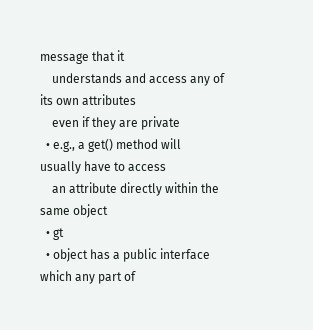message that it
    understands and access any of its own attributes
    even if they are private
  • e.g., a get() method will usually have to access
    an attribute directly within the same object
  • gt
  • object has a public interface which any part of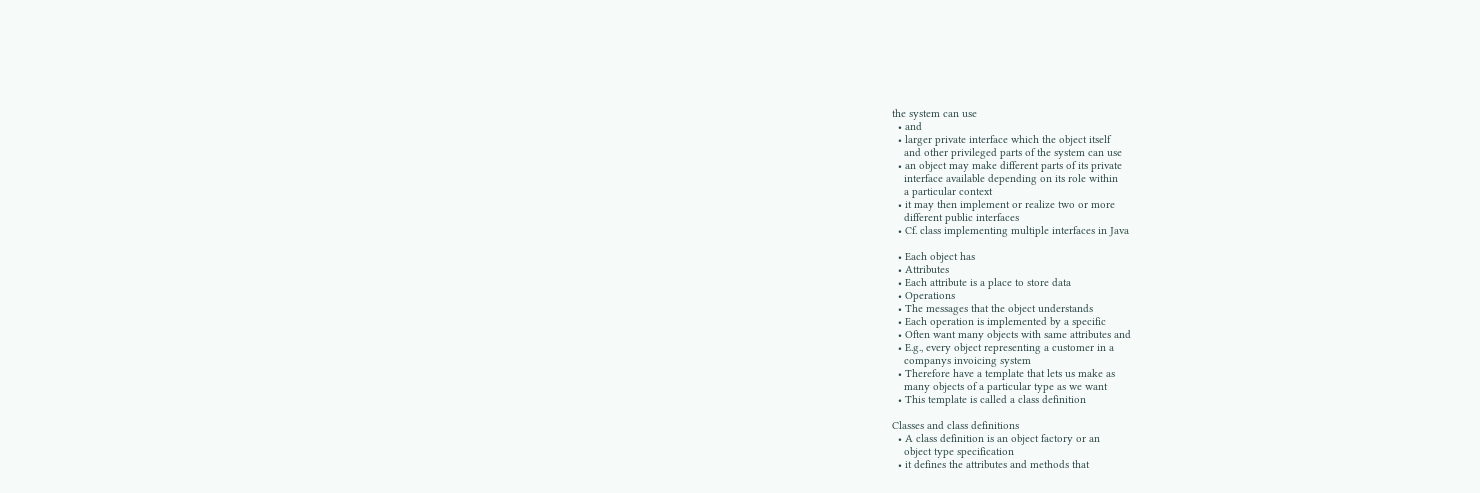the system can use
  • and
  • larger private interface which the object itself
    and other privileged parts of the system can use
  • an object may make different parts of its private
    interface available depending on its role within
    a particular context
  • it may then implement or realize two or more
    different public interfaces
  • Cf. class implementing multiple interfaces in Java

  • Each object has
  • Attributes
  • Each attribute is a place to store data
  • Operations
  • The messages that the object understands
  • Each operation is implemented by a specific
  • Often want many objects with same attributes and
  • E.g., every object representing a customer in a
    companys invoicing system
  • Therefore have a template that lets us make as
    many objects of a particular type as we want
  • This template is called a class definition

Classes and class definitions
  • A class definition is an object factory or an
    object type specification
  • it defines the attributes and methods that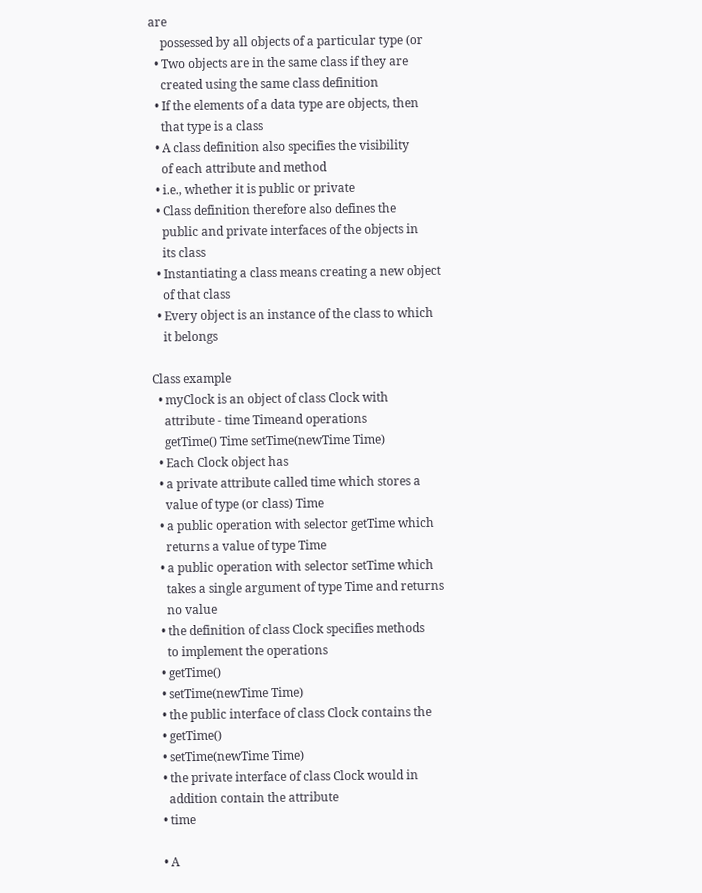are
    possessed by all objects of a particular type (or
  • Two objects are in the same class if they are
    created using the same class definition
  • If the elements of a data type are objects, then
    that type is a class
  • A class definition also specifies the visibility
    of each attribute and method
  • i.e., whether it is public or private
  • Class definition therefore also defines the
    public and private interfaces of the objects in
    its class
  • Instantiating a class means creating a new object
    of that class
  • Every object is an instance of the class to which
    it belongs

Class example
  • myClock is an object of class Clock with
    attribute - time Timeand operations
    getTime() Time setTime(newTime Time)
  • Each Clock object has
  • a private attribute called time which stores a
    value of type (or class) Time
  • a public operation with selector getTime which
    returns a value of type Time
  • a public operation with selector setTime which
    takes a single argument of type Time and returns
    no value
  • the definition of class Clock specifies methods
    to implement the operations
  • getTime()
  • setTime(newTime Time)
  • the public interface of class Clock contains the
  • getTime()
  • setTime(newTime Time)
  • the private interface of class Clock would in
    addition contain the attribute
  • time

  • A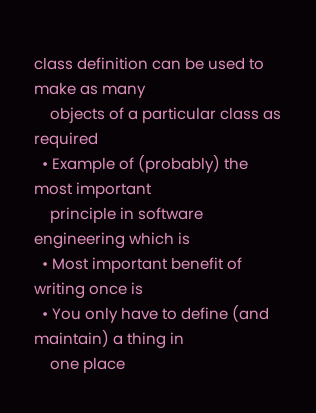class definition can be used to make as many
    objects of a particular class as required
  • Example of (probably) the most important
    principle in software engineering which is
  • Most important benefit of writing once is
  • You only have to define (and maintain) a thing in
    one place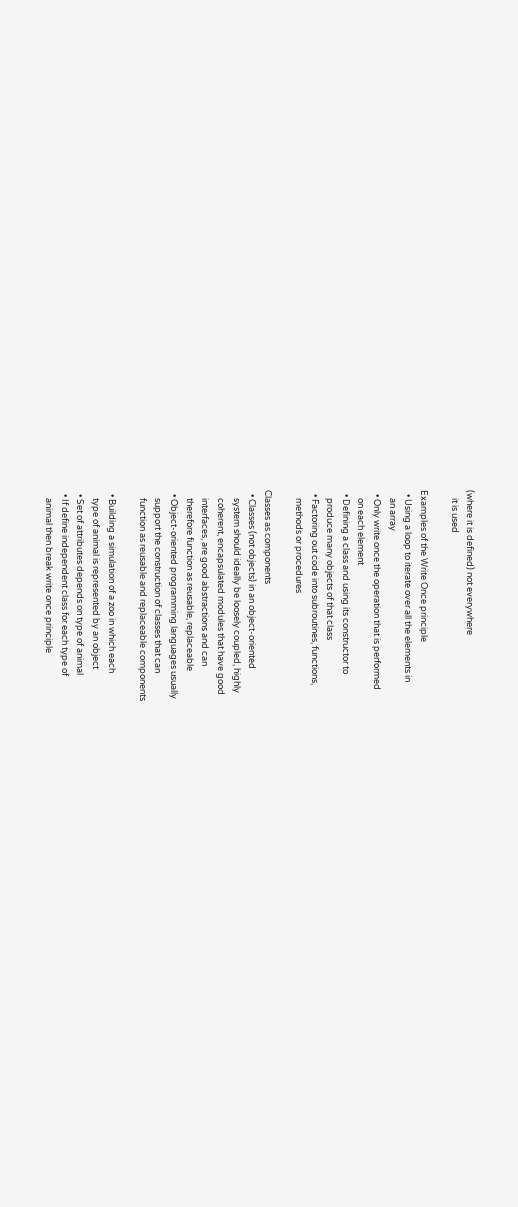(where it is defined) not everywhere
    it is used

Examples of the Write Once principle
  • Using a loop to iterate over all the elements in
    an array
  • Only write once the operation that is performed
    on each element
  • Defining a class and using its constructor to
    produce many objects of that class
  • Factoring out code into subroutines, functions,
    methods or procedures

Classes as components
  • Classes (not objects) in an object-oriented
    system should ideally be loosely coupled, highly
    coherent, encapsulated modules that have good
    interfaces, are good abstractions and can
    therefore function as reusable, replaceable
  • Object-oriented programming languages usually
    support the construction of classes that can
    function as reusable and replaceable components

  • Building a simulation of a zoo in which each
    type of animal is represented by an object
  • Set of attributes depends on type of animal
  • If define independent class for each type of
    animal then break write once principle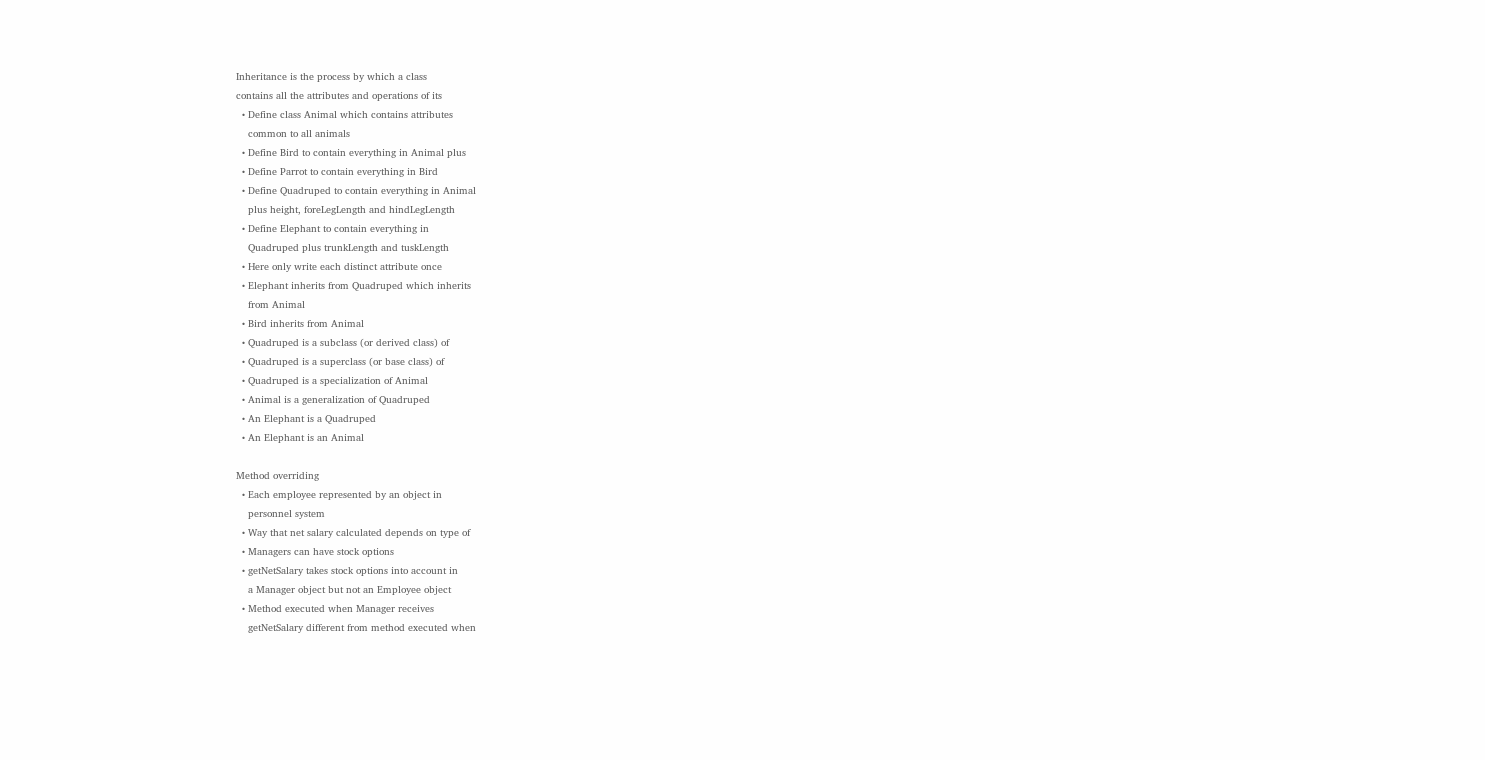Inheritance is the process by which a class
contains all the attributes and operations of its
  • Define class Animal which contains attributes
    common to all animals
  • Define Bird to contain everything in Animal plus
  • Define Parrot to contain everything in Bird
  • Define Quadruped to contain everything in Animal
    plus height, foreLegLength and hindLegLength
  • Define Elephant to contain everything in
    Quadruped plus trunkLength and tuskLength
  • Here only write each distinct attribute once
  • Elephant inherits from Quadruped which inherits
    from Animal
  • Bird inherits from Animal
  • Quadruped is a subclass (or derived class) of
  • Quadruped is a superclass (or base class) of
  • Quadruped is a specialization of Animal
  • Animal is a generalization of Quadruped
  • An Elephant is a Quadruped
  • An Elephant is an Animal

Method overriding
  • Each employee represented by an object in
    personnel system
  • Way that net salary calculated depends on type of
  • Managers can have stock options
  • getNetSalary takes stock options into account in
    a Manager object but not an Employee object
  • Method executed when Manager receives
    getNetSalary different from method executed when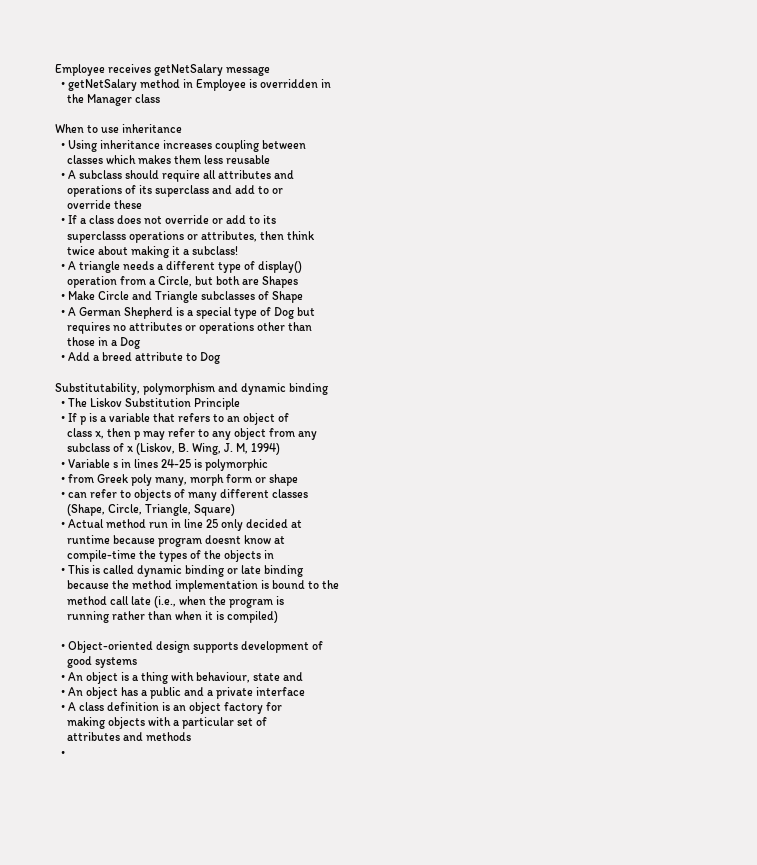Employee receives getNetSalary message
  • getNetSalary method in Employee is overridden in
    the Manager class

When to use inheritance
  • Using inheritance increases coupling between
    classes which makes them less reusable
  • A subclass should require all attributes and
    operations of its superclass and add to or
    override these
  • If a class does not override or add to its
    superclasss operations or attributes, then think
    twice about making it a subclass!
  • A triangle needs a different type of display()
    operation from a Circle, but both are Shapes
  • Make Circle and Triangle subclasses of Shape
  • A German Shepherd is a special type of Dog but
    requires no attributes or operations other than
    those in a Dog
  • Add a breed attribute to Dog

Substitutability, polymorphism and dynamic binding
  • The Liskov Substitution Principle
  • If p is a variable that refers to an object of
    class x, then p may refer to any object from any
    subclass of x (Liskov, B. Wing, J. M, 1994)
  • Variable s in lines 24-25 is polymorphic
  • from Greek poly many, morph form or shape
  • can refer to objects of many different classes
    (Shape, Circle, Triangle, Square)
  • Actual method run in line 25 only decided at
    runtime because program doesnt know at
    compile-time the types of the objects in
  • This is called dynamic binding or late binding
    because the method implementation is bound to the
    method call late (i.e., when the program is
    running rather than when it is compiled)

  • Object-oriented design supports development of
    good systems
  • An object is a thing with behaviour, state and
  • An object has a public and a private interface
  • A class definition is an object factory for
    making objects with a particular set of
    attributes and methods
  •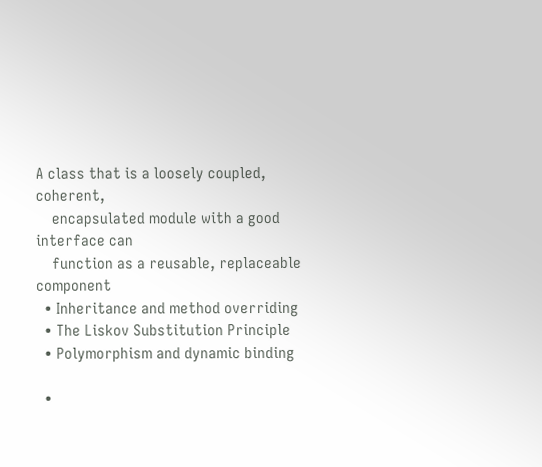A class that is a loosely coupled, coherent,
    encapsulated module with a good interface can
    function as a reusable, replaceable component
  • Inheritance and method overriding
  • The Liskov Substitution Principle
  • Polymorphism and dynamic binding

  •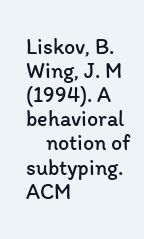Liskov, B. Wing, J. M (1994). A behavioral
    notion of subtyping. ACM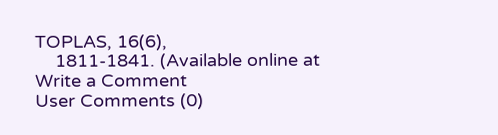TOPLAS, 16(6),
    1811-1841. (Available online at
Write a Comment
User Comments (0)